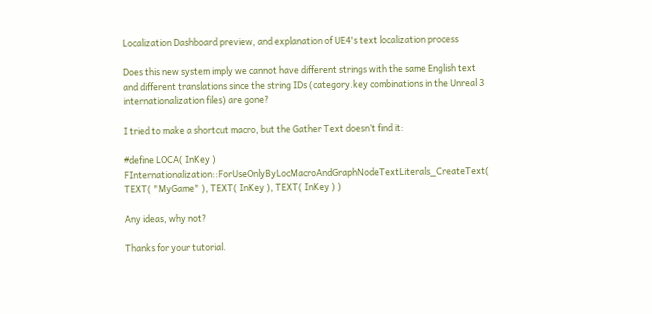Localization Dashboard preview, and explanation of UE4's text localization process

Does this new system imply we cannot have different strings with the same English text and different translations since the string IDs (category.key combinations in the Unreal 3 internationalization files) are gone?

I tried to make a shortcut macro, but the Gather Text doesn’t find it:

#define LOCA( InKey ) FInternationalization::ForUseOnlyByLocMacroAndGraphNodeTextLiterals_CreateText( TEXT( "MyGame" ), TEXT( InKey ), TEXT( InKey ) )

Any ideas, why not?

Thanks for your tutorial.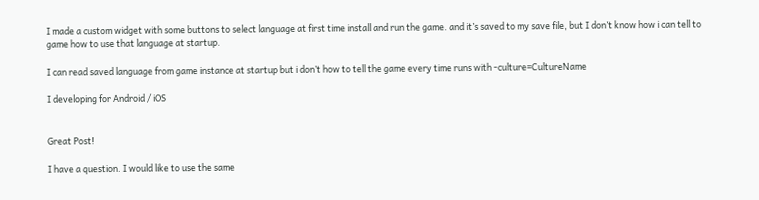I made a custom widget with some buttons to select language at first time install and run the game. and it’s saved to my save file, but I don’t know how i can tell to game how to use that language at startup.

I can read saved language from game instance at startup but i don’t how to tell the game every time runs with -culture=CultureName

I developing for Android / iOS


Great Post!

I have a question. I would like to use the same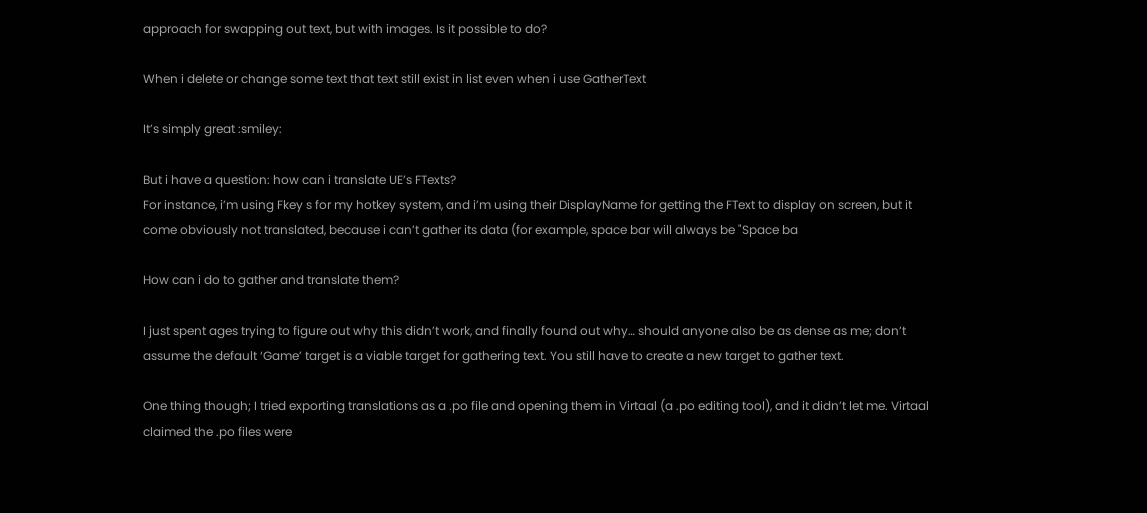approach for swapping out text, but with images. Is it possible to do?

When i delete or change some text that text still exist in list even when i use GatherText

It’s simply great :smiley:

But i have a question: how can i translate UE’s FTexts?
For instance, i’m using Fkey s for my hotkey system, and i’m using their DisplayName for getting the FText to display on screen, but it come obviously not translated, because i can’t gather its data (for example, space bar will always be "Space ba

How can i do to gather and translate them?

I just spent ages trying to figure out why this didn’t work, and finally found out why… should anyone also be as dense as me; don’t assume the default ‘Game’ target is a viable target for gathering text. You still have to create a new target to gather text.

One thing though; I tried exporting translations as a .po file and opening them in Virtaal (a .po editing tool), and it didn’t let me. Virtaal claimed the .po files were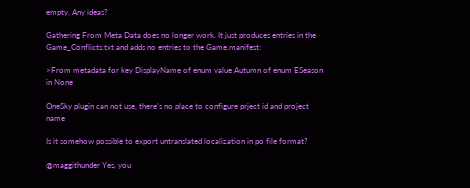empty. Any ideas?

Gathering From Meta Data does no longer work. It just produces entries in the Game_Conflicts.txt and adds no entries to the Game.manifest:

>From metadata for key DisplayName of enum value Autumn of enum ESeason in None

OneSky plugin can not use, there’s no place to configure prject id and project name

Is it somehow possible to export untranslated localization in po file format?

@maggithunder Yes, you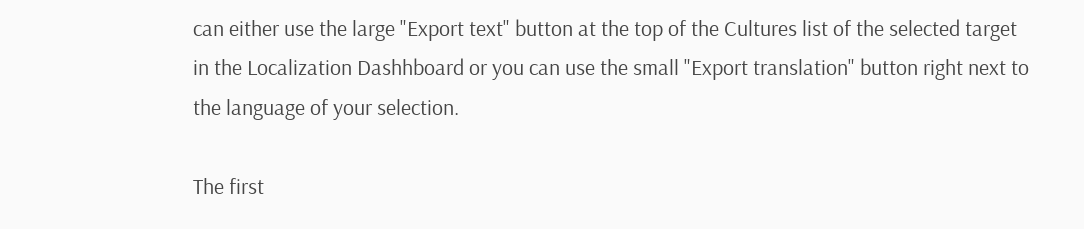can either use the large "Export text" button at the top of the Cultures list of the selected target in the Localization Dashhboard or you can use the small "Export translation" button right next to the language of your selection.

The first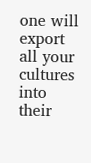one will export all your cultures into their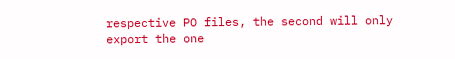respective PO files, the second will only export the one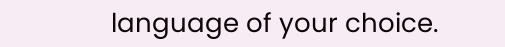language of your choice.